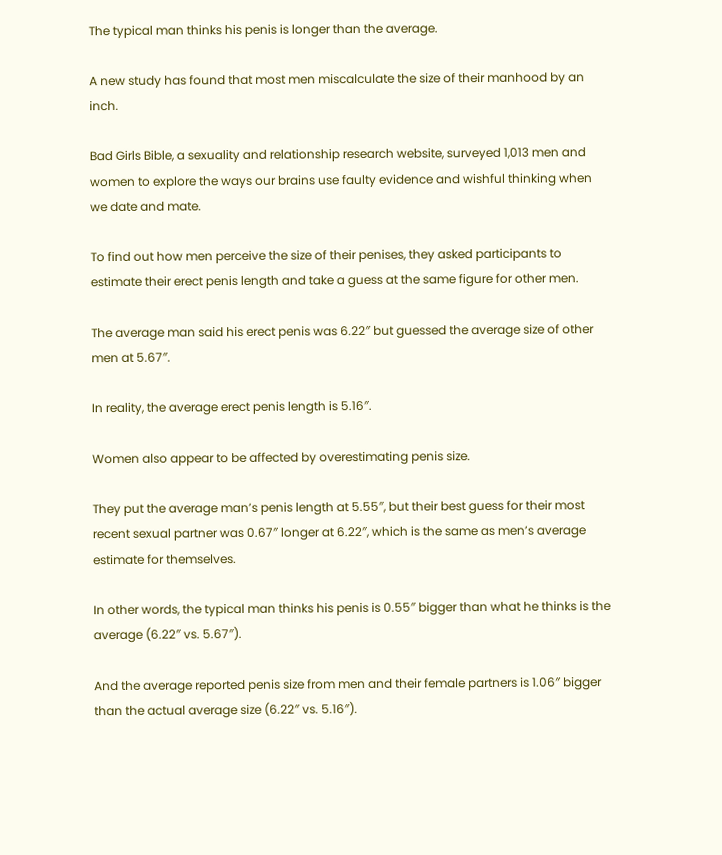The typical man thinks his penis is longer than the average.

A new study has found that most men miscalculate the size of their manhood by an inch.

Bad Girls Bible, a sexuality and relationship research website, surveyed 1,013 men and women to explore the ways our brains use faulty evidence and wishful thinking when we date and mate.

To find out how men perceive the size of their penises, they asked participants to estimate their erect penis length and take a guess at the same figure for other men.

The average man said his erect penis was 6.22″ but guessed the average size of other men at 5.67″.

In reality, the average erect penis length is 5.16″.

Women also appear to be affected by overestimating penis size.

They put the average man’s penis length at 5.55″, but their best guess for their most recent sexual partner was 0.67″ longer at 6.22″, which is the same as men’s average estimate for themselves.

In other words, the typical man thinks his penis is 0.55″ bigger than what he thinks is the average (6.22″ vs. 5.67″).

And the average reported penis size from men and their female partners is 1.06″ bigger than the actual average size (6.22″ vs. 5.16″).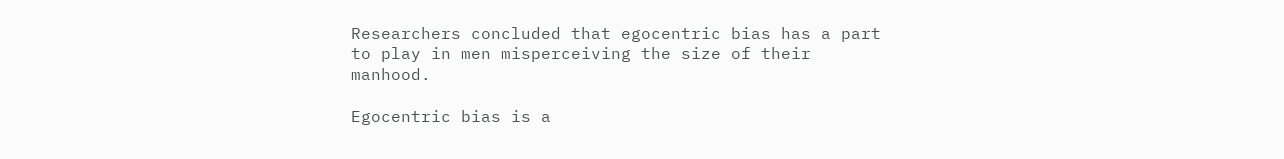Researchers concluded that egocentric bias has a part to play in men misperceiving the size of their manhood.

Egocentric bias is a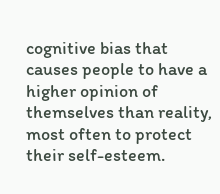cognitive bias that causes people to have a higher opinion of themselves than reality, most often to protect their self-esteem.